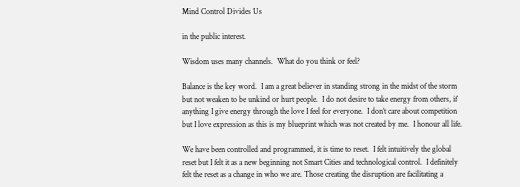Mind Control Divides Us

in the public interest.

Wisdom uses many channels.  What do you think or feel?

Balance is the key word.  I am a great believer in standing strong in the midst of the storm but not weaken to be unkind or hurt people.  I do not desire to take energy from others, if anything I give energy through the love I feel for everyone.  I don’t care about competition but I love expression as this is my blueprint which was not created by me.  I honour all life.

We have been controlled and programmed, it is time to reset.  I felt intuitively the global reset but I felt it as a new beginning not Smart Cities and technological control.  I definitely felt the reset as a change in who we are. Those creating the disruption are facilitating a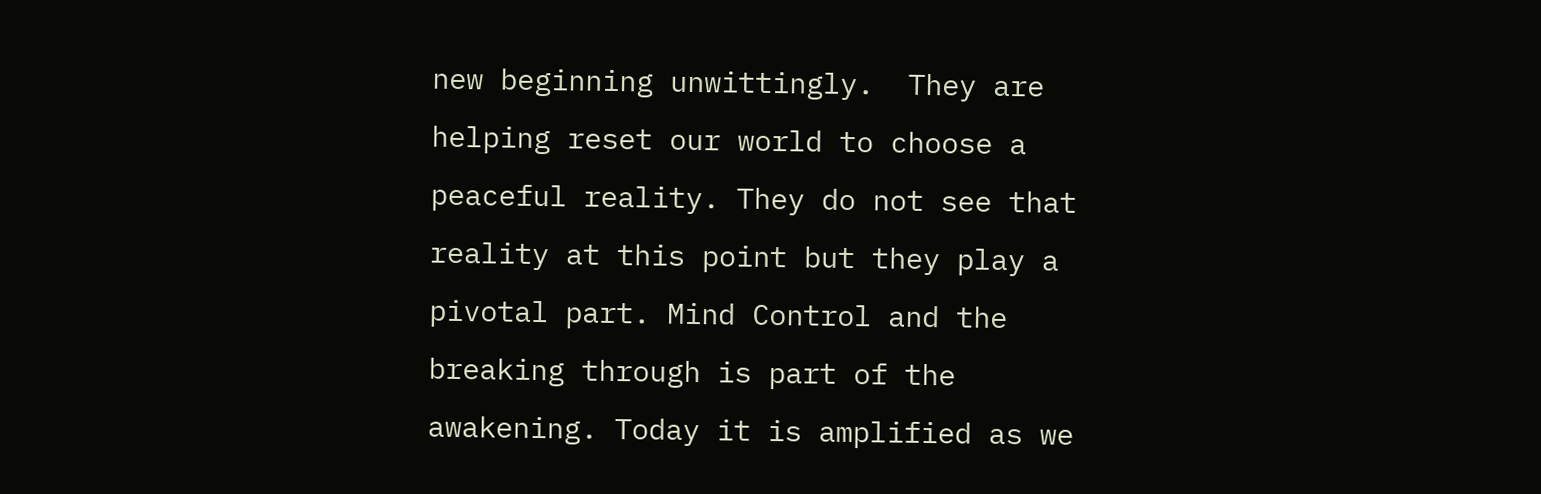new beginning unwittingly.  They are helping reset our world to choose a peaceful reality. They do not see that reality at this point but they play a pivotal part. Mind Control and the breaking through is part of the awakening. Today it is amplified as we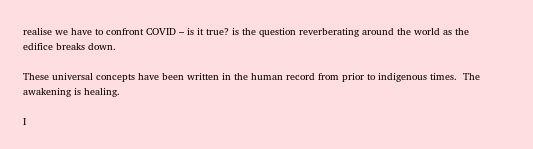realise we have to confront COVID – is it true? is the question reverberating around the world as the edifice breaks down.

These universal concepts have been written in the human record from prior to indigenous times.  The awakening is healing.

I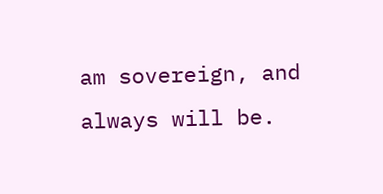am sovereign, and always will be.